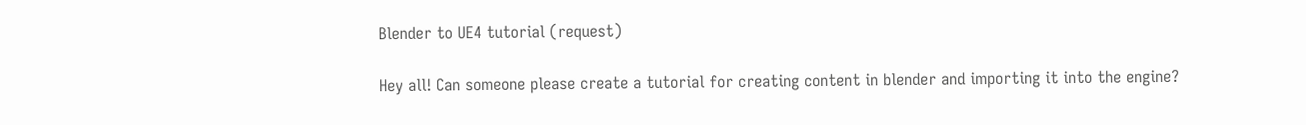Blender to UE4 tutorial (request)

Hey all! Can someone please create a tutorial for creating content in blender and importing it into the engine?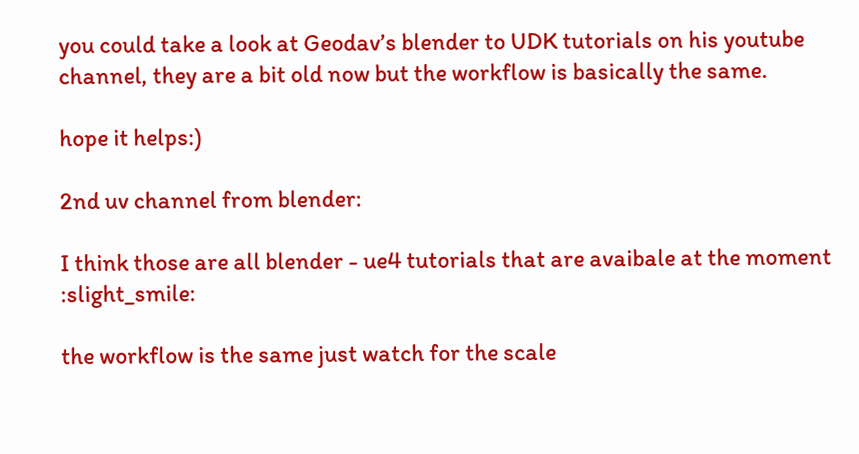you could take a look at Geodav’s blender to UDK tutorials on his youtube channel, they are a bit old now but the workflow is basically the same.

hope it helps:)

2nd uv channel from blender:

I think those are all blender - ue4 tutorials that are avaibale at the moment :slight_smile:

the workflow is the same just watch for the scale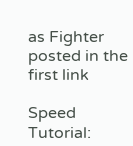as Fighter posted in the first link

Speed Tutorial: